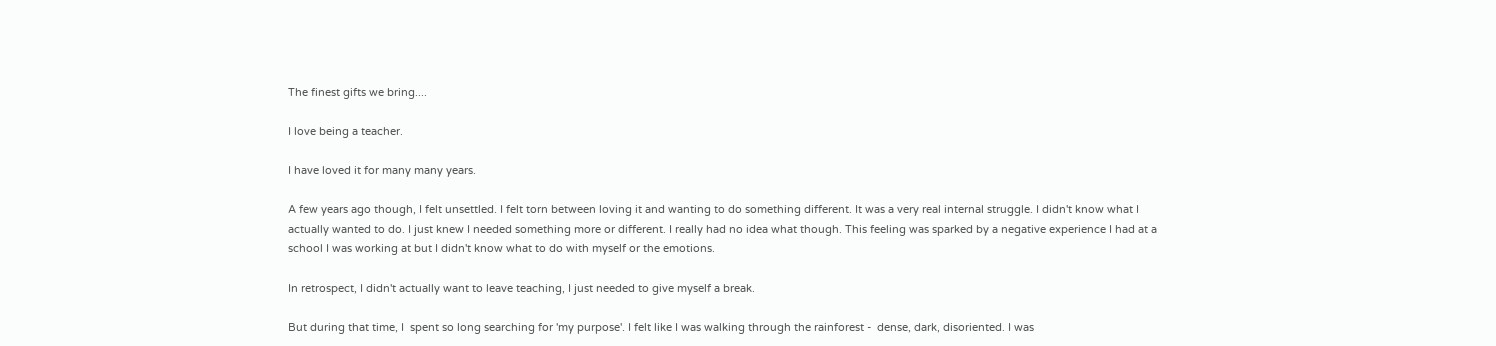The finest gifts we bring....

I love being a teacher.

I have loved it for many many years.

A few years ago though, I felt unsettled. I felt torn between loving it and wanting to do something different. It was a very real internal struggle. I didn't know what I actually wanted to do. I just knew I needed something more or different. I really had no idea what though. This feeling was sparked by a negative experience I had at a school I was working at but I didn't know what to do with myself or the emotions.

In retrospect, I didn't actually want to leave teaching, I just needed to give myself a break.

But during that time, I  spent so long searching for 'my purpose'. I felt like I was walking through the rainforest -  dense, dark, disoriented. I was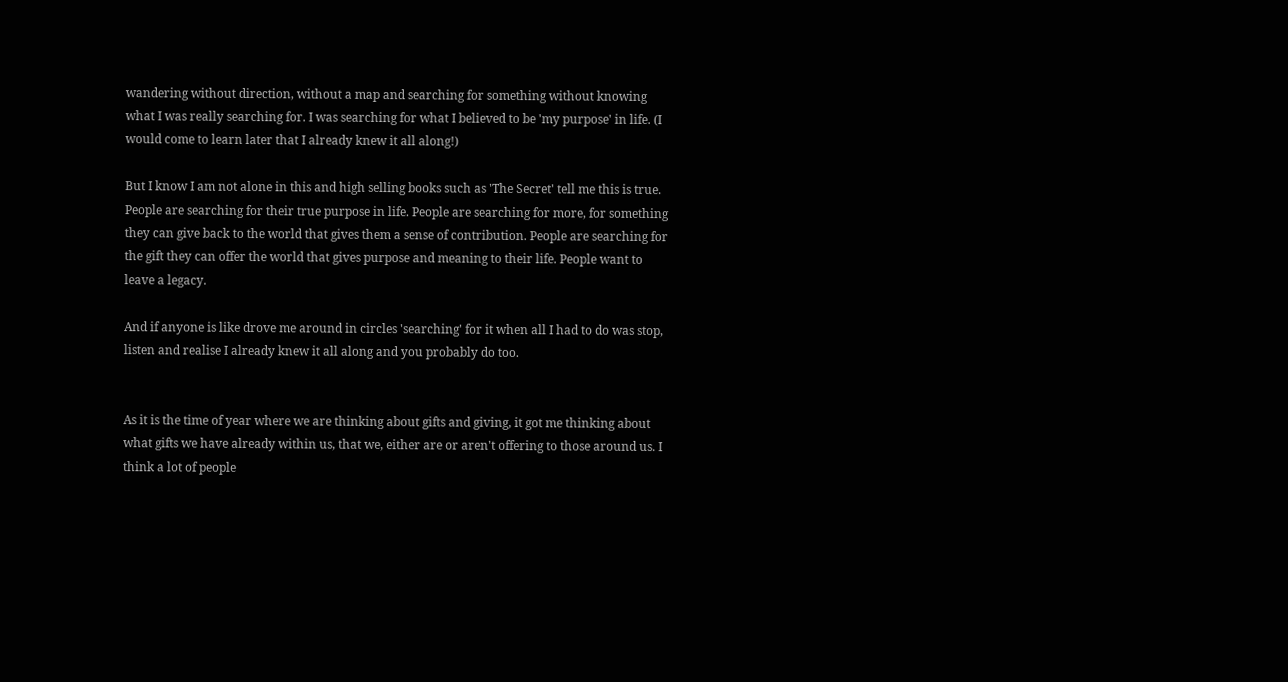wandering without direction, without a map and searching for something without knowing what I was really searching for. I was searching for what I believed to be 'my purpose' in life. (I would come to learn later that I already knew it all along!)

But I know I am not alone in this and high selling books such as 'The Secret' tell me this is true. People are searching for their true purpose in life. People are searching for more, for something they can give back to the world that gives them a sense of contribution. People are searching for the gift they can offer the world that gives purpose and meaning to their life. People want to leave a legacy.

And if anyone is like drove me around in circles 'searching' for it when all I had to do was stop, listen and realise I already knew it all along and you probably do too.


As it is the time of year where we are thinking about gifts and giving, it got me thinking about what gifts we have already within us, that we, either are or aren't offering to those around us. I think a lot of people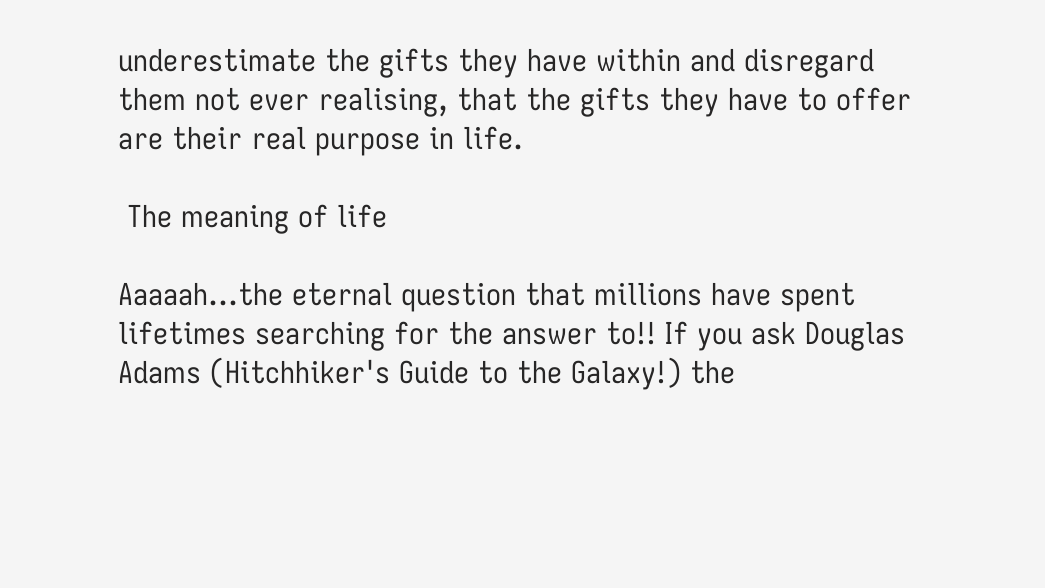underestimate the gifts they have within and disregard them not ever realising, that the gifts they have to offer are their real purpose in life.

 The meaning of life

Aaaaah...the eternal question that millions have spent lifetimes searching for the answer to!! If you ask Douglas Adams (Hitchhiker's Guide to the Galaxy!) the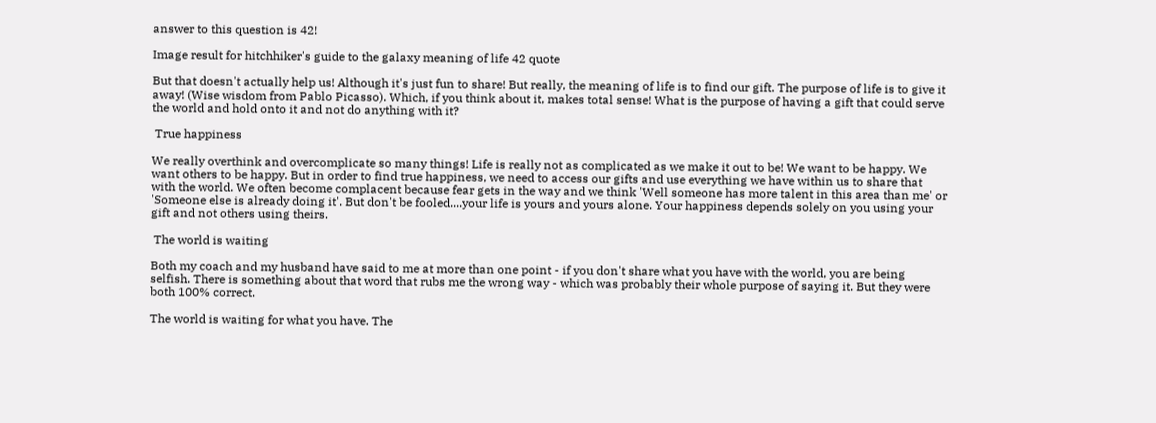answer to this question is 42!

Image result for hitchhiker's guide to the galaxy meaning of life 42 quote

But that doesn't actually help us! Although it's just fun to share! But really, the meaning of life is to find our gift. The purpose of life is to give it away! (Wise wisdom from Pablo Picasso). Which, if you think about it, makes total sense! What is the purpose of having a gift that could serve the world and hold onto it and not do anything with it?

 True happiness

We really overthink and overcomplicate so many things! Life is really not as complicated as we make it out to be! We want to be happy. We want others to be happy. But in order to find true happiness, we need to access our gifts and use everything we have within us to share that with the world. We often become complacent because fear gets in the way and we think 'Well someone has more talent in this area than me' or 'Someone else is already doing it'. But don't be fooled....your life is yours and yours alone. Your happiness depends solely on you using your gift and not others using theirs.

 The world is waiting

Both my coach and my husband have said to me at more than one point - if you don't share what you have with the world, you are being selfish. There is something about that word that rubs me the wrong way - which was probably their whole purpose of saying it. But they were both 100% correct.

The world is waiting for what you have. The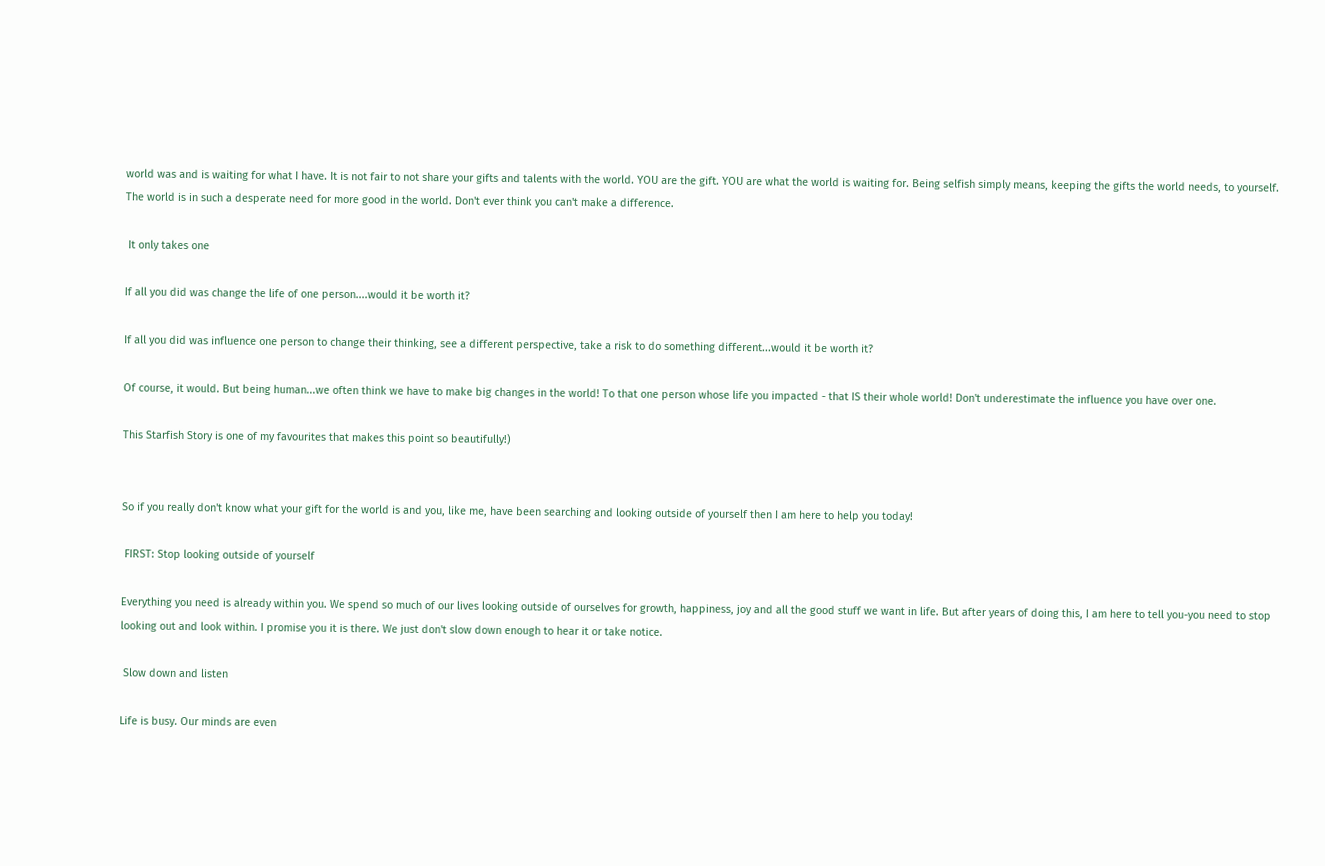world was and is waiting for what I have. It is not fair to not share your gifts and talents with the world. YOU are the gift. YOU are what the world is waiting for. Being selfish simply means, keeping the gifts the world needs, to yourself. The world is in such a desperate need for more good in the world. Don't ever think you can't make a difference.

 It only takes one

If all you did was change the life of one person....would it be worth it?

If all you did was influence one person to change their thinking, see a different perspective, take a risk to do something different...would it be worth it?

Of course, it would. But being human...we often think we have to make big changes in the world! To that one person whose life you impacted - that IS their whole world! Don't underestimate the influence you have over one.

This Starfish Story is one of my favourites that makes this point so beautifully!)


So if you really don't know what your gift for the world is and you, like me, have been searching and looking outside of yourself then I am here to help you today!

 FIRST: Stop looking outside of yourself

Everything you need is already within you. We spend so much of our lives looking outside of ourselves for growth, happiness, joy and all the good stuff we want in life. But after years of doing this, I am here to tell you-you need to stop looking out and look within. I promise you it is there. We just don't slow down enough to hear it or take notice.

 Slow down and listen

Life is busy. Our minds are even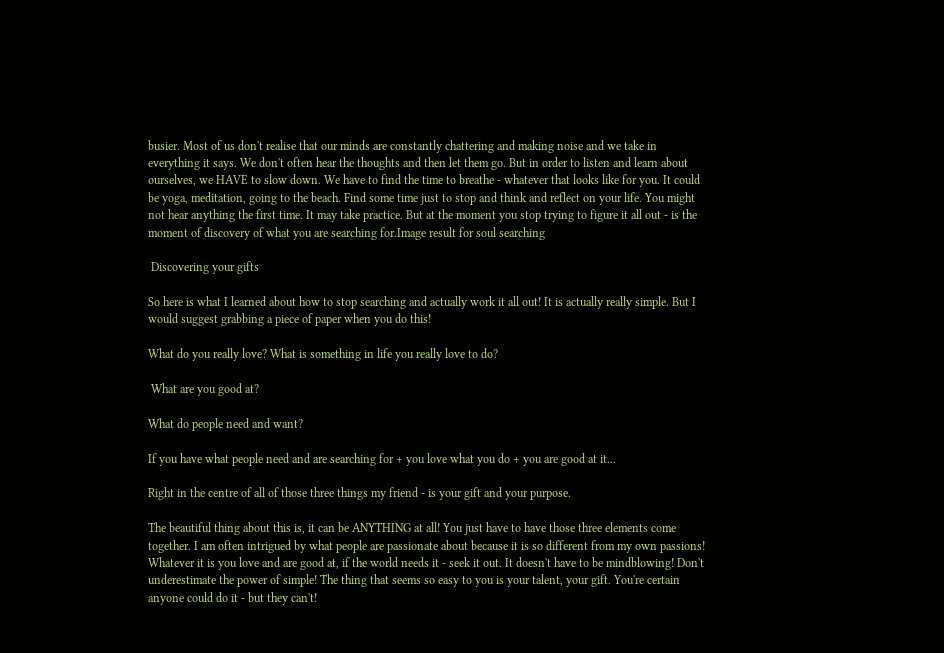busier. Most of us don't realise that our minds are constantly chattering and making noise and we take in everything it says. We don't often hear the thoughts and then let them go. But in order to listen and learn about ourselves, we HAVE to slow down. We have to find the time to breathe - whatever that looks like for you. It could be yoga, meditation, going to the beach. Find some time just to stop and think and reflect on your life. You might not hear anything the first time. It may take practice. But at the moment you stop trying to figure it all out - is the moment of discovery of what you are searching for.Image result for soul searching

 Discovering your gifts

So here is what I learned about how to stop searching and actually work it all out! It is actually really simple. But I would suggest grabbing a piece of paper when you do this!

What do you really love? What is something in life you really love to do?

 What are you good at?

What do people need and want?

If you have what people need and are searching for + you love what you do + you are good at it...

Right in the centre of all of those three things my friend - is your gift and your purpose.

The beautiful thing about this is, it can be ANYTHING at all! You just have to have those three elements come together. I am often intrigued by what people are passionate about because it is so different from my own passions! Whatever it is you love and are good at, if the world needs it - seek it out. It doesn't have to be mindblowing! Don't underestimate the power of simple! The thing that seems so easy to you is your talent, your gift. You're certain anyone could do it - but they can't!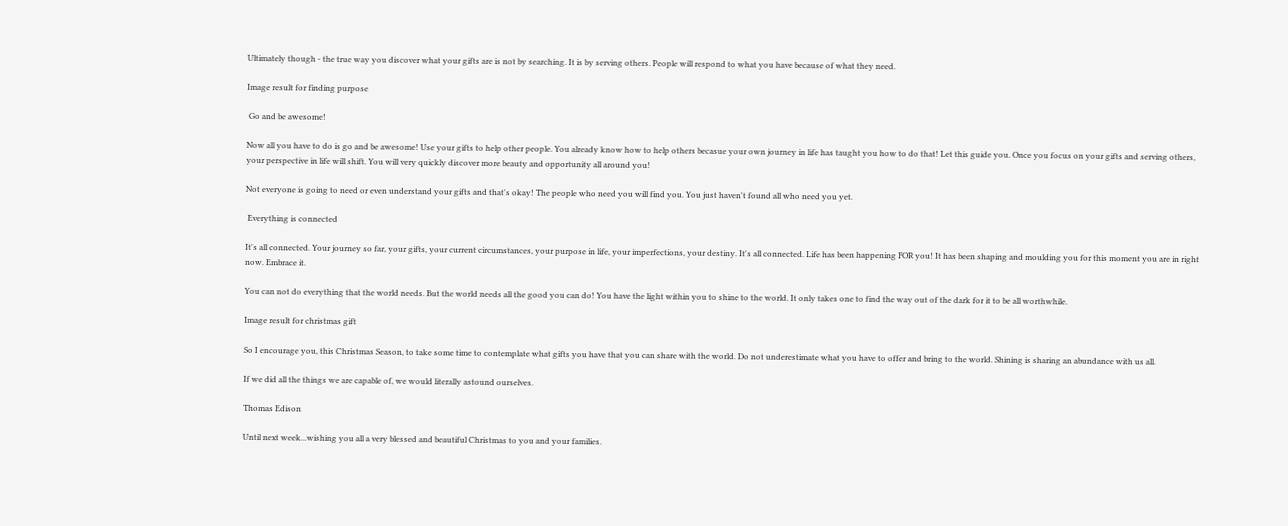Ultimately though - the true way you discover what your gifts are is not by searching. It is by serving others. People will respond to what you have because of what they need.

Image result for finding purpose

 Go and be awesome!

Now all you have to do is go and be awesome! Use your gifts to help other people. You already know how to help others becasue your own journey in life has taught you how to do that! Let this guide you. Once you focus on your gifts and serving others, your perspective in life will shift. You will very quickly discover more beauty and opportunity all around you!

Not everyone is going to need or even understand your gifts and that's okay! The people who need you will find you. You just haven't found all who need you yet.

 Everything is connected

It's all connected. Your journey so far, your gifts, your current circumstances, your purpose in life, your imperfections, your destiny. It's all connected. Life has been happening FOR you! It has been shaping and moulding you for this moment you are in right now. Embrace it.

You can not do everything that the world needs. But the world needs all the good you can do! You have the light within you to shine to the world. It only takes one to find the way out of the dark for it to be all worthwhile.

Image result for christmas gift

So I encourage you, this Christmas Season, to take some time to contemplate what gifts you have that you can share with the world. Do not underestimate what you have to offer and bring to the world. Shining is sharing an abundance with us all.

If we did all the things we are capable of, we would literally astound ourselves.

Thomas Edison

Until next week...wishing you all a very blessed and beautiful Christmas to you and your families.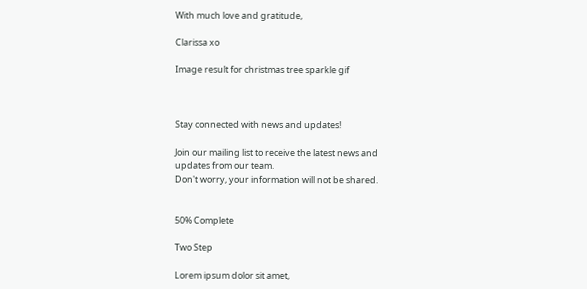With much love and gratitude,

Clarissa xo

Image result for christmas tree sparkle gif



Stay connected with news and updates!

Join our mailing list to receive the latest news and updates from our team.
Don't worry, your information will not be shared.


50% Complete

Two Step

Lorem ipsum dolor sit amet,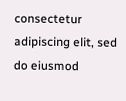consectetur adipiscing elit, sed do eiusmod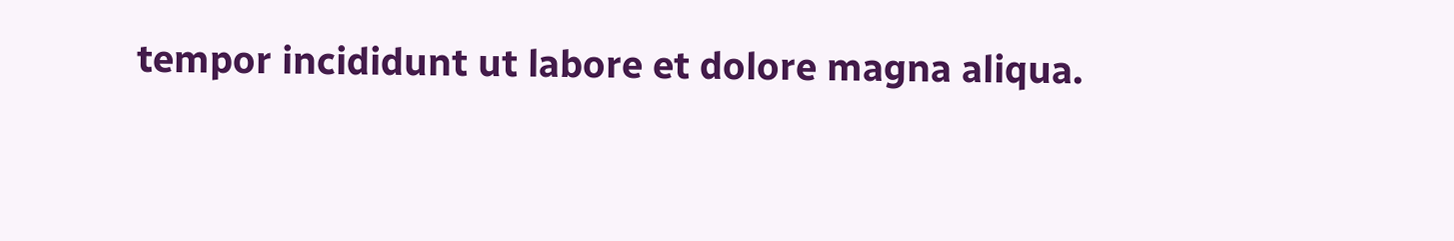tempor incididunt ut labore et dolore magna aliqua.